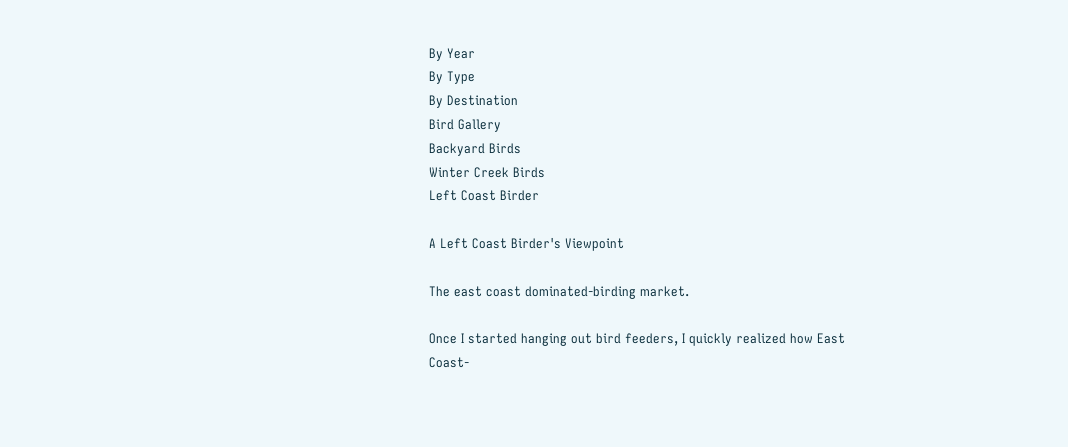By Year
By Type
By Destination
Bird Gallery
Backyard Birds
Winter Creek Birds
Left Coast Birder

A Left Coast Birder's Viewpoint

The east coast dominated-birding market.

Once I started hanging out bird feeders, I quickly realized how East Coast-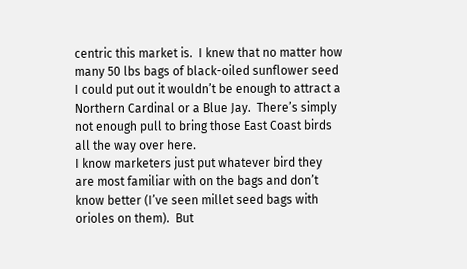centric this market is.  I knew that no matter how many 50 lbs bags of black-oiled sunflower seed I could put out it wouldn’t be enough to attract a Northern Cardinal or a Blue Jay.  There’s simply not enough pull to bring those East Coast birds all the way over here.
I know marketers just put whatever bird they are most familiar with on the bags and don’t know better (I’ve seen millet seed bags with orioles on them).  But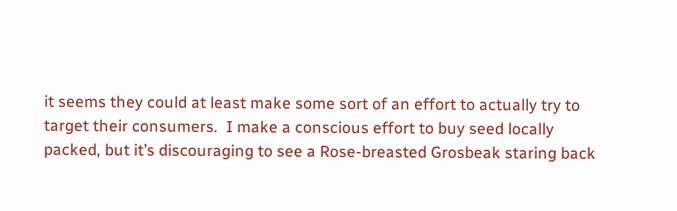it seems they could at least make some sort of an effort to actually try to target their consumers.  I make a conscious effort to buy seed locally packed, but it’s discouraging to see a Rose-breasted Grosbeak staring back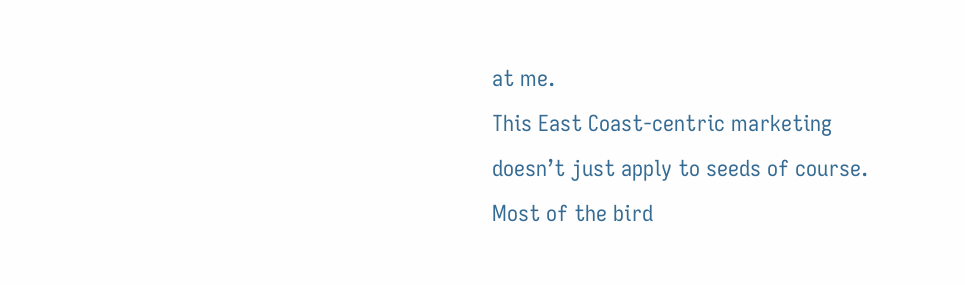at me.
This East Coast-centric marketing doesn’t just apply to seeds of course.  Most of the bird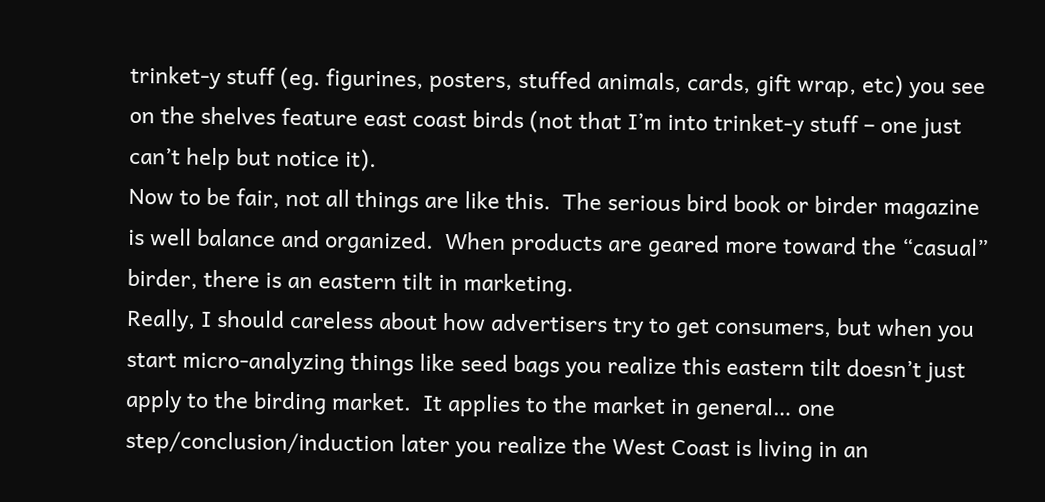trinket-y stuff (eg. figurines, posters, stuffed animals, cards, gift wrap, etc) you see on the shelves feature east coast birds (not that I’m into trinket-y stuff – one just can’t help but notice it).
Now to be fair, not all things are like this.  The serious bird book or birder magazine is well balance and organized.  When products are geared more toward the “casual” birder, there is an eastern tilt in marketing.
Really, I should careless about how advertisers try to get consumers, but when you start micro-analyzing things like seed bags you realize this eastern tilt doesn’t just apply to the birding market.  It applies to the market in general… one step/conclusion/induction later you realize the West Coast is living in an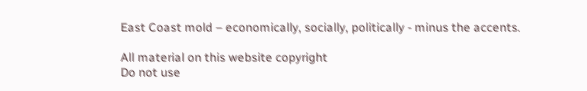East Coast mold – economically, socially, politically - minus the accents.

All material on this website copyright
Do not use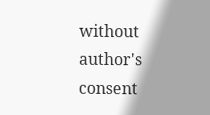without author's consent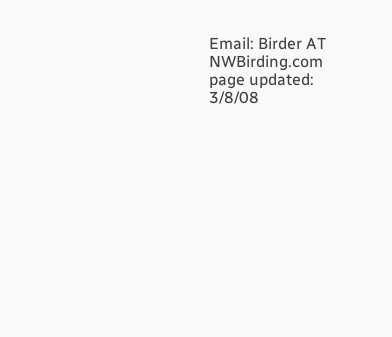Email: Birder AT NWBirding.com
page updated: 3/8/08